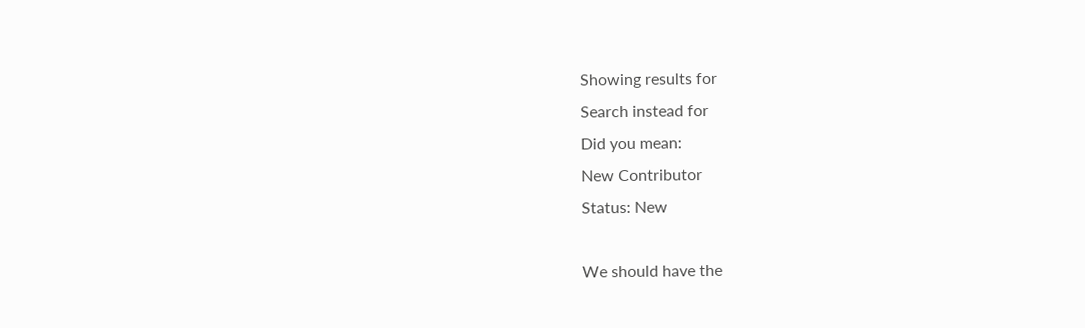Showing results for
Search instead for
Did you mean:
New Contributor
Status: New

We should have the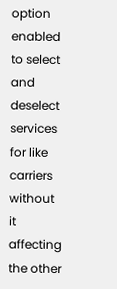option enabled to select and deselect services for like carriers without it affecting the other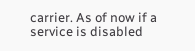carrier. As of now if a service is disabled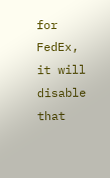for FedEx, it will disable that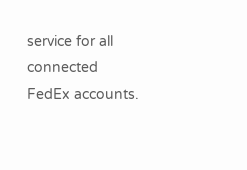service for all connected FedEx accounts.